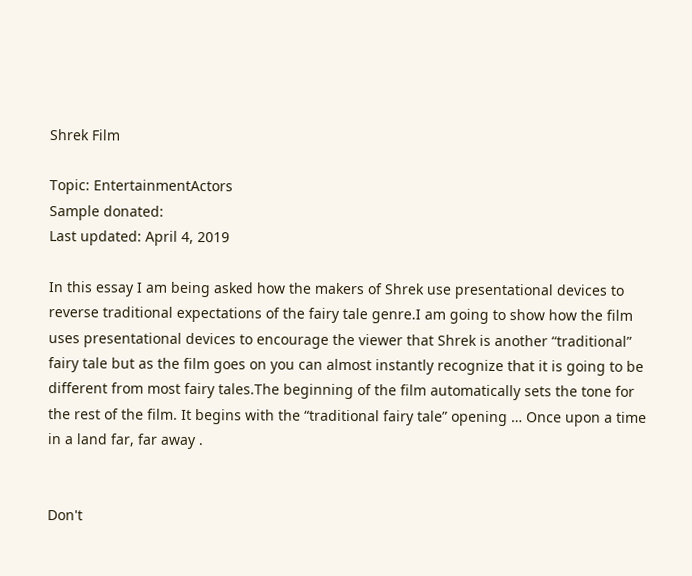Shrek Film

Topic: EntertainmentActors
Sample donated:
Last updated: April 4, 2019

In this essay I am being asked how the makers of Shrek use presentational devices to reverse traditional expectations of the fairy tale genre.I am going to show how the film uses presentational devices to encourage the viewer that Shrek is another “traditional” fairy tale but as the film goes on you can almost instantly recognize that it is going to be different from most fairy tales.The beginning of the film automatically sets the tone for the rest of the film. It begins with the “traditional fairy tale” opening … Once upon a time in a land far, far away .


Don't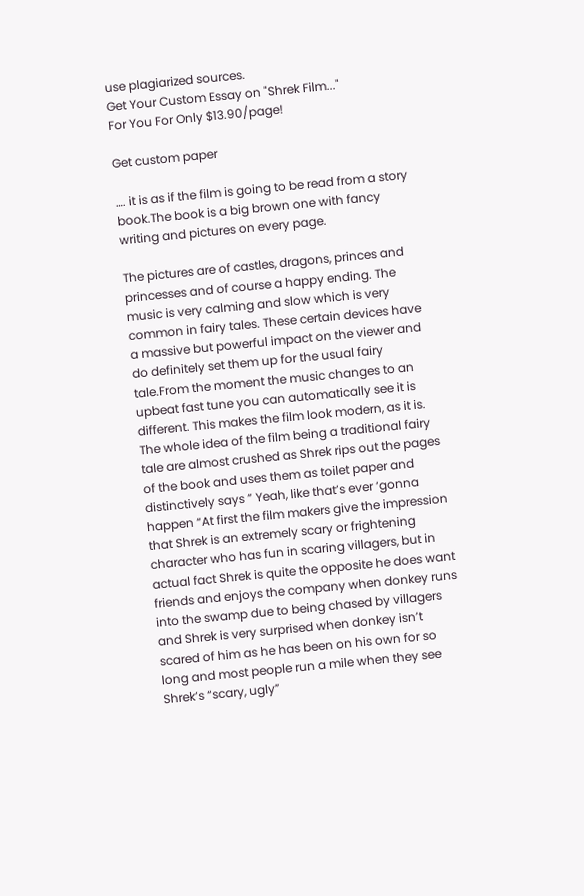use plagiarized sources.
Get Your Custom Essay on "Shrek Film..."
For You For Only $13.90/page!

Get custom paper

…. it is as if the film is going to be read from a story book.The book is a big brown one with fancy writing and pictures on every page.

The pictures are of castles, dragons, princes and princesses and of course a happy ending. The music is very calming and slow which is very common in fairy tales. These certain devices have a massive but powerful impact on the viewer and do definitely set them up for the usual fairy tale.From the moment the music changes to an upbeat fast tune you can automatically see it is different. This makes the film look modern, as it is. The whole idea of the film being a traditional fairy tale are almost crushed as Shrek rips out the pages of the book and uses them as toilet paper and distinctively says ” Yeah, like that’s ever ‘gonna happen “At first the film makers give the impression that Shrek is an extremely scary or frightening character who has fun in scaring villagers, but in actual fact Shrek is quite the opposite he does want friends and enjoys the company when donkey runs into the swamp due to being chased by villagers and Shrek is very surprised when donkey isn’t scared of him as he has been on his own for so long and most people run a mile when they see Shrek’s “scary, ugly”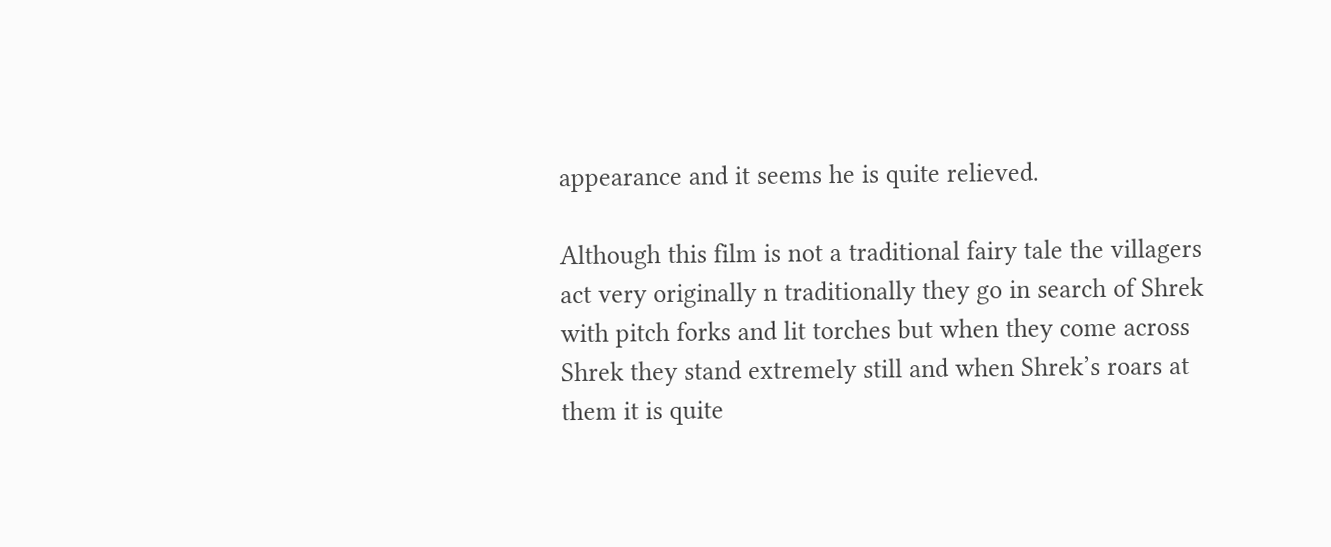appearance and it seems he is quite relieved.

Although this film is not a traditional fairy tale the villagers act very originally n traditionally they go in search of Shrek with pitch forks and lit torches but when they come across Shrek they stand extremely still and when Shrek’s roars at them it is quite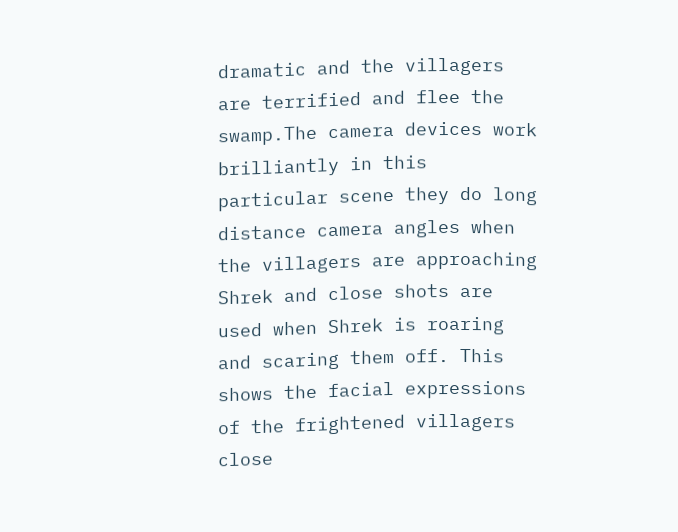dramatic and the villagers are terrified and flee the swamp.The camera devices work brilliantly in this particular scene they do long distance camera angles when the villagers are approaching Shrek and close shots are used when Shrek is roaring and scaring them off. This shows the facial expressions of the frightened villagers close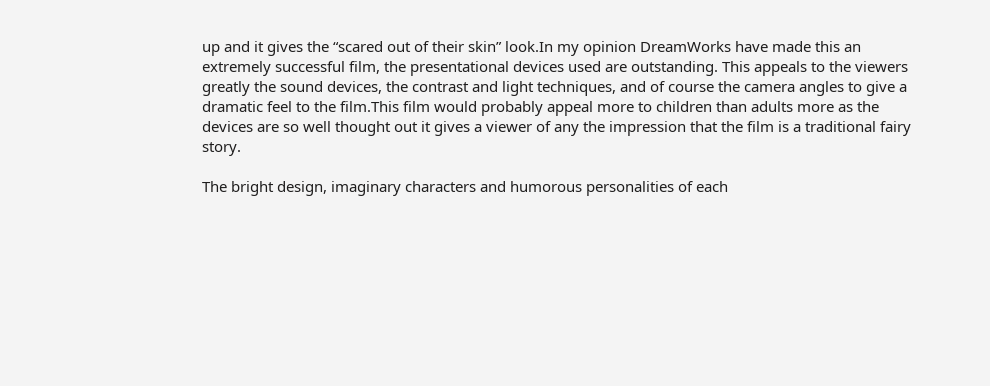up and it gives the “scared out of their skin” look.In my opinion DreamWorks have made this an extremely successful film, the presentational devices used are outstanding. This appeals to the viewers greatly the sound devices, the contrast and light techniques, and of course the camera angles to give a dramatic feel to the film.This film would probably appeal more to children than adults more as the devices are so well thought out it gives a viewer of any the impression that the film is a traditional fairy story.

The bright design, imaginary characters and humorous personalities of each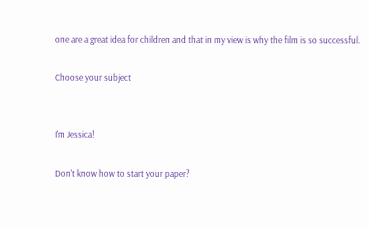one are a great idea for children and that in my view is why the film is so successful.

Choose your subject


I'm Jessica!

Don't know how to start your paper?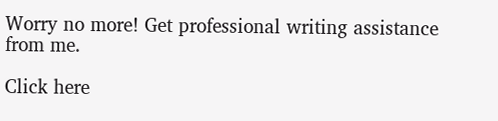Worry no more! Get professional writing assistance from me.

Click here